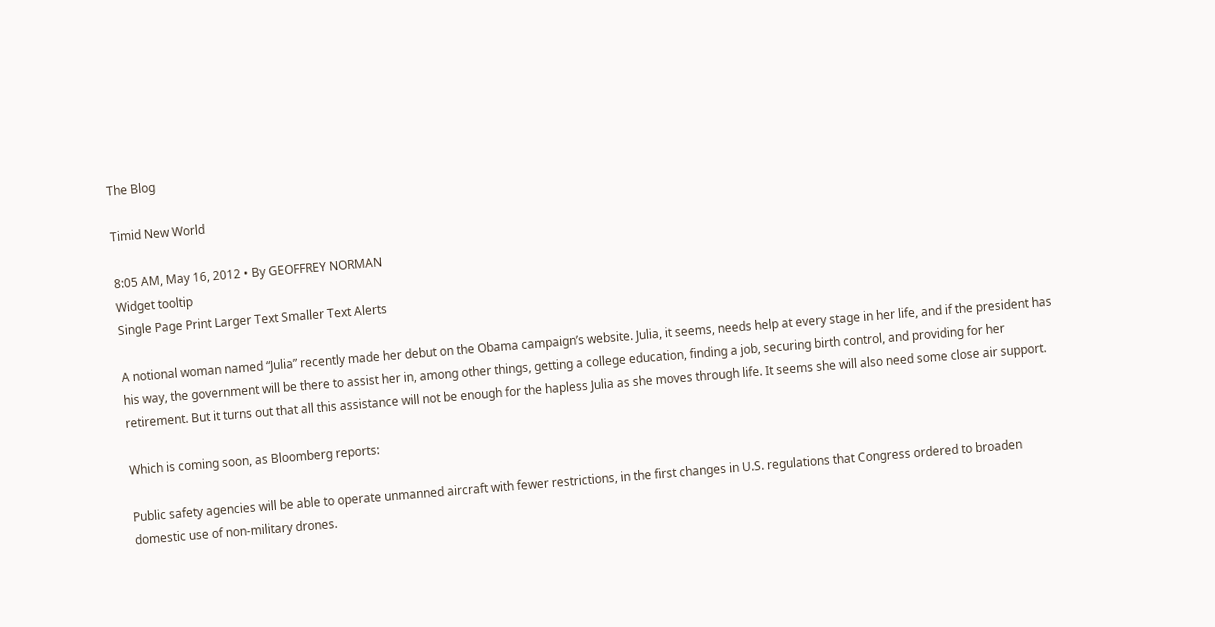The Blog

Timid New World

8:05 AM, May 16, 2012 • By GEOFFREY NORMAN
Widget tooltip
Single Page Print Larger Text Smaller Text Alerts

A notional woman named “Julia” recently made her debut on the Obama campaign’s website. Julia, it seems, needs help at every stage in her life, and if the president has his way, the government will be there to assist her in, among other things, getting a college education, finding a job, securing birth control, and providing for her retirement. But it turns out that all this assistance will not be enough for the hapless Julia as she moves through life. It seems she will also need some close air support.

Which is coming soon, as Bloomberg reports:

Public safety agencies will be able to operate unmanned aircraft with fewer restrictions, in the first changes in U.S. regulations that Congress ordered to broaden domestic use of non-military drones.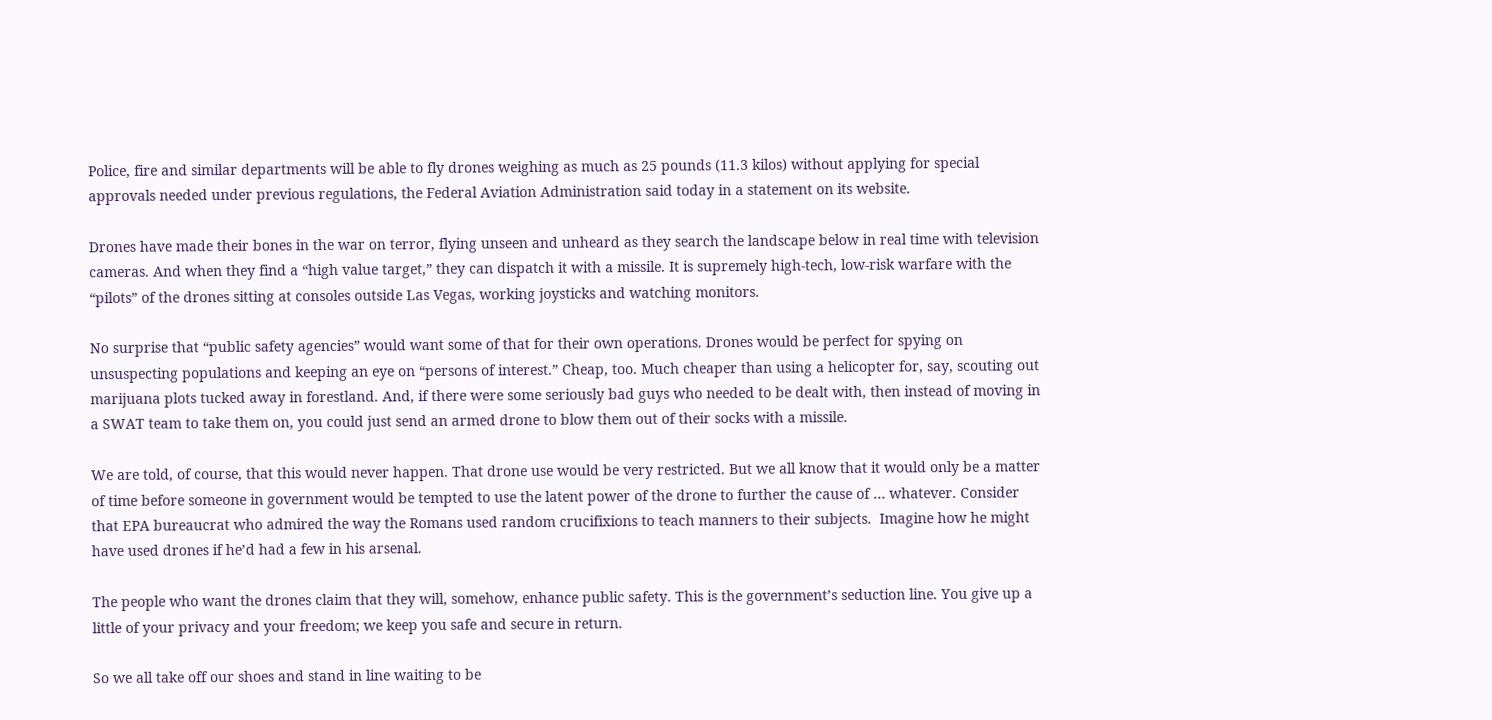Police, fire and similar departments will be able to fly drones weighing as much as 25 pounds (11.3 kilos) without applying for special approvals needed under previous regulations, the Federal Aviation Administration said today in a statement on its website.

Drones have made their bones in the war on terror, flying unseen and unheard as they search the landscape below in real time with television cameras. And when they find a “high value target,” they can dispatch it with a missile. It is supremely high-tech, low-risk warfare with the “pilots” of the drones sitting at consoles outside Las Vegas, working joysticks and watching monitors.

No surprise that “public safety agencies” would want some of that for their own operations. Drones would be perfect for spying on unsuspecting populations and keeping an eye on “persons of interest.” Cheap, too. Much cheaper than using a helicopter for, say, scouting out marijuana plots tucked away in forestland. And, if there were some seriously bad guys who needed to be dealt with, then instead of moving in a SWAT team to take them on, you could just send an armed drone to blow them out of their socks with a missile.

We are told, of course, that this would never happen. That drone use would be very restricted. But we all know that it would only be a matter of time before someone in government would be tempted to use the latent power of the drone to further the cause of … whatever. Consider that EPA bureaucrat who admired the way the Romans used random crucifixions to teach manners to their subjects.  Imagine how he might have used drones if he’d had a few in his arsenal.

The people who want the drones claim that they will, somehow, enhance public safety. This is the government’s seduction line. You give up a little of your privacy and your freedom; we keep you safe and secure in return.

So we all take off our shoes and stand in line waiting to be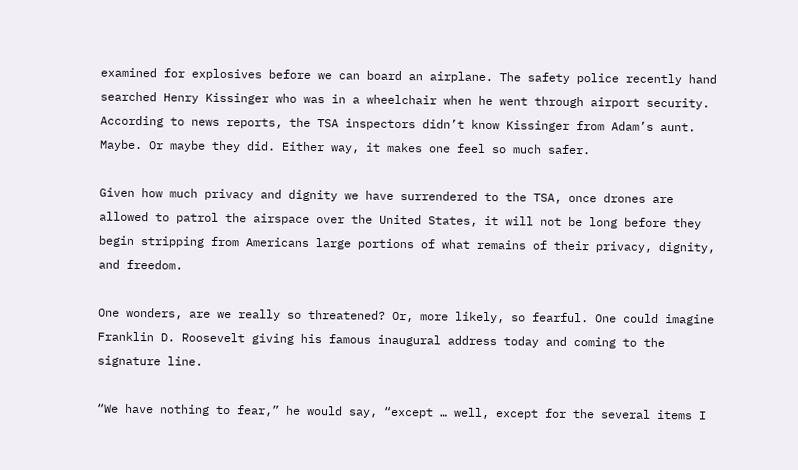examined for explosives before we can board an airplane. The safety police recently hand searched Henry Kissinger who was in a wheelchair when he went through airport security. According to news reports, the TSA inspectors didn’t know Kissinger from Adam’s aunt. Maybe. Or maybe they did. Either way, it makes one feel so much safer.

Given how much privacy and dignity we have surrendered to the TSA, once drones are allowed to patrol the airspace over the United States, it will not be long before they begin stripping from Americans large portions of what remains of their privacy, dignity, and freedom.

One wonders, are we really so threatened? Or, more likely, so fearful. One could imagine Franklin D. Roosevelt giving his famous inaugural address today and coming to the signature line.

“We have nothing to fear,” he would say, “except … well, except for the several items I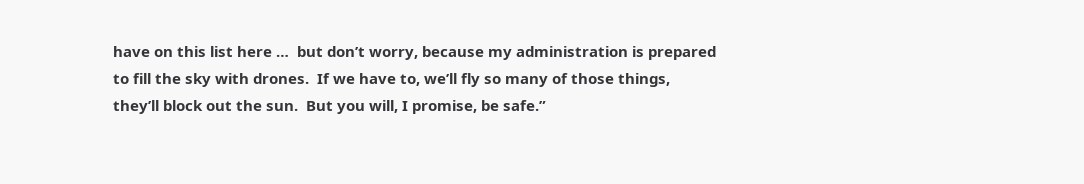have on this list here …  but don’t worry, because my administration is prepared to fill the sky with drones.  If we have to, we’ll fly so many of those things, they’ll block out the sun.  But you will, I promise, be safe.”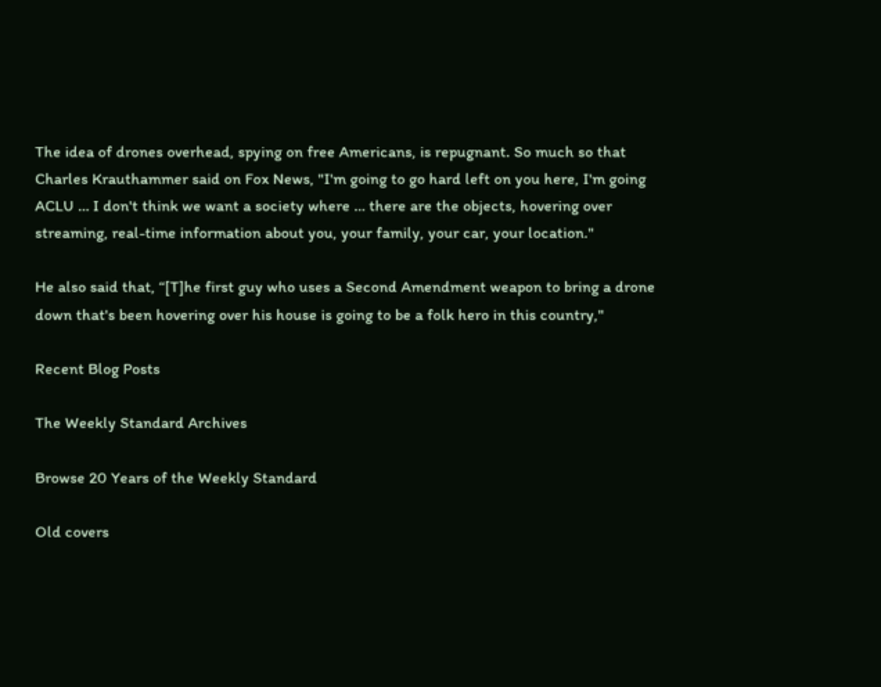The idea of drones overhead, spying on free Americans, is repugnant. So much so that Charles Krauthammer said on Fox News, "I'm going to go hard left on you here, I'm going ACLU … I don't think we want a society where … there are the objects, hovering over streaming, real-time information about you, your family, your car, your location."

He also said that, “[T]he first guy who uses a Second Amendment weapon to bring a drone down that's been hovering over his house is going to be a folk hero in this country,"

Recent Blog Posts

The Weekly Standard Archives

Browse 20 Years of the Weekly Standard

Old covers